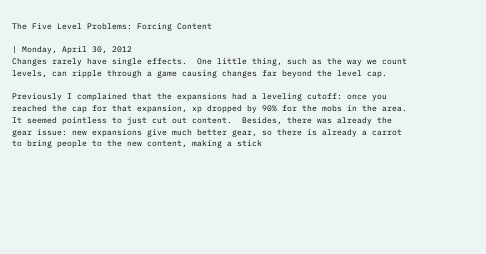The Five Level Problems: Forcing Content

| Monday, April 30, 2012
Changes rarely have single effects.  One little thing, such as the way we count levels, can ripple through a game causing changes far beyond the level cap.

Previously I complained that the expansions had a leveling cutoff: once you reached the cap for that expansion, xp dropped by 90% for the mobs in the area.  It seemed pointless to just cut out content.  Besides, there was already the gear issue: new expansions give much better gear, so there is already a carrot to bring people to the new content, making a stick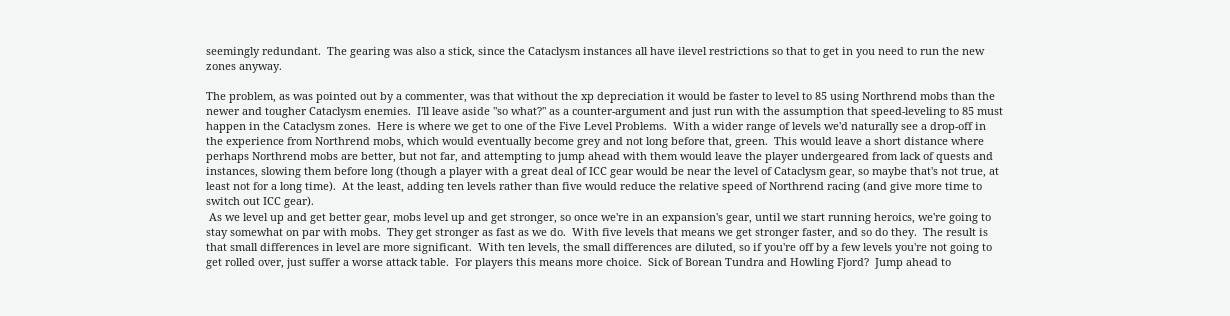seemingly redundant.  The gearing was also a stick, since the Cataclysm instances all have ilevel restrictions so that to get in you need to run the new zones anyway.

The problem, as was pointed out by a commenter, was that without the xp depreciation it would be faster to level to 85 using Northrend mobs than the newer and tougher Cataclysm enemies.  I'll leave aside "so what?" as a counter-argument and just run with the assumption that speed-leveling to 85 must happen in the Cataclysm zones.  Here is where we get to one of the Five Level Problems.  With a wider range of levels we'd naturally see a drop-off in the experience from Northrend mobs, which would eventually become grey and not long before that, green.  This would leave a short distance where perhaps Northrend mobs are better, but not far, and attempting to jump ahead with them would leave the player undergeared from lack of quests and instances, slowing them before long (though a player with a great deal of ICC gear would be near the level of Cataclysm gear, so maybe that's not true, at least not for a long time).  At the least, adding ten levels rather than five would reduce the relative speed of Northrend racing (and give more time to switch out ICC gear).
 As we level up and get better gear, mobs level up and get stronger, so once we're in an expansion's gear, until we start running heroics, we're going to stay somewhat on par with mobs.  They get stronger as fast as we do.  With five levels that means we get stronger faster, and so do they.  The result is that small differences in level are more significant.  With ten levels, the small differences are diluted, so if you're off by a few levels you're not going to get rolled over, just suffer a worse attack table.  For players this means more choice.  Sick of Borean Tundra and Howling Fjord?  Jump ahead to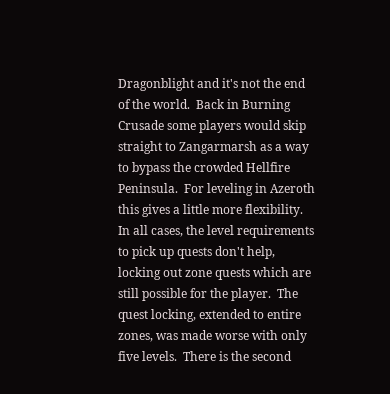Dragonblight and it's not the end of the world.  Back in Burning Crusade some players would skip straight to Zangarmarsh as a way to bypass the crowded Hellfire Peninsula.  For leveling in Azeroth this gives a little more flexibility.  In all cases, the level requirements to pick up quests don't help, locking out zone quests which are still possible for the player.  The quest locking, extended to entire zones, was made worse with only five levels.  There is the second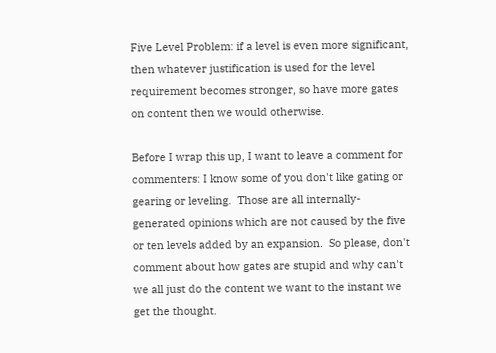Five Level Problem: if a level is even more significant, then whatever justification is used for the level requirement becomes stronger, so have more gates on content then we would otherwise.

Before I wrap this up, I want to leave a comment for commenters: I know some of you don't like gating or gearing or leveling.  Those are all internally-generated opinions which are not caused by the five or ten levels added by an expansion.  So please, don't comment about how gates are stupid and why can't we all just do the content we want to the instant we get the thought.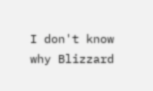I don't know why Blizzard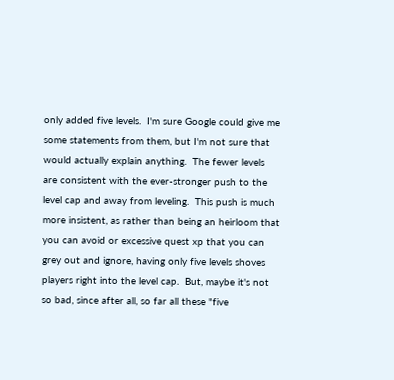only added five levels.  I'm sure Google could give me some statements from them, but I'm not sure that would actually explain anything.  The fewer levels are consistent with the ever-stronger push to the level cap and away from leveling.  This push is much more insistent, as rather than being an heirloom that you can avoid or excessive quest xp that you can grey out and ignore, having only five levels shoves players right into the level cap.  But, maybe it's not so bad, since after all, so far all these "five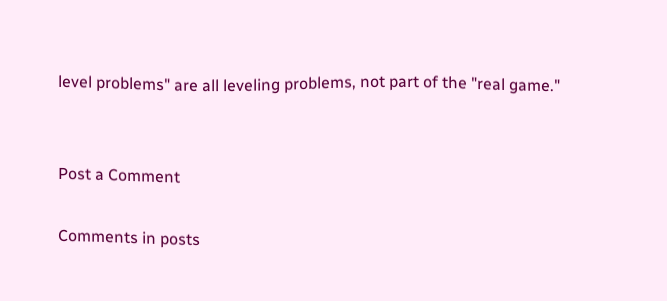level problems" are all leveling problems, not part of the "real game."


Post a Comment

Comments in posts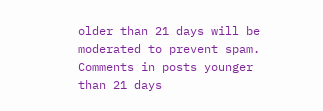older than 21 days will be moderated to prevent spam. Comments in posts younger than 21 days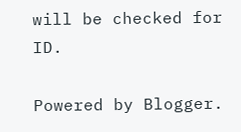will be checked for ID.

Powered by Blogger.